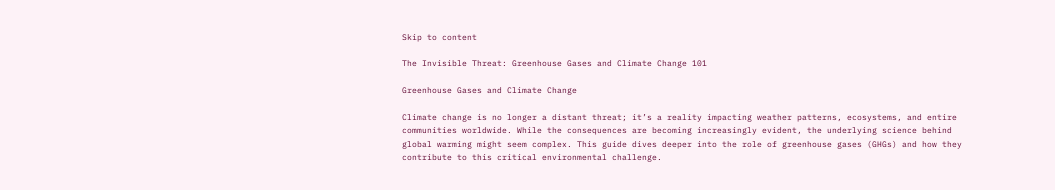Skip to content

The Invisible Threat: Greenhouse Gases and Climate Change 101

Greenhouse Gases and Climate Change

Climate change is no longer a distant threat; it’s a reality impacting weather patterns, ecosystems, and entire communities worldwide. While the consequences are becoming increasingly evident, the underlying science behind global warming might seem complex. This guide dives deeper into the role of greenhouse gases (GHGs) and how they contribute to this critical environmental challenge.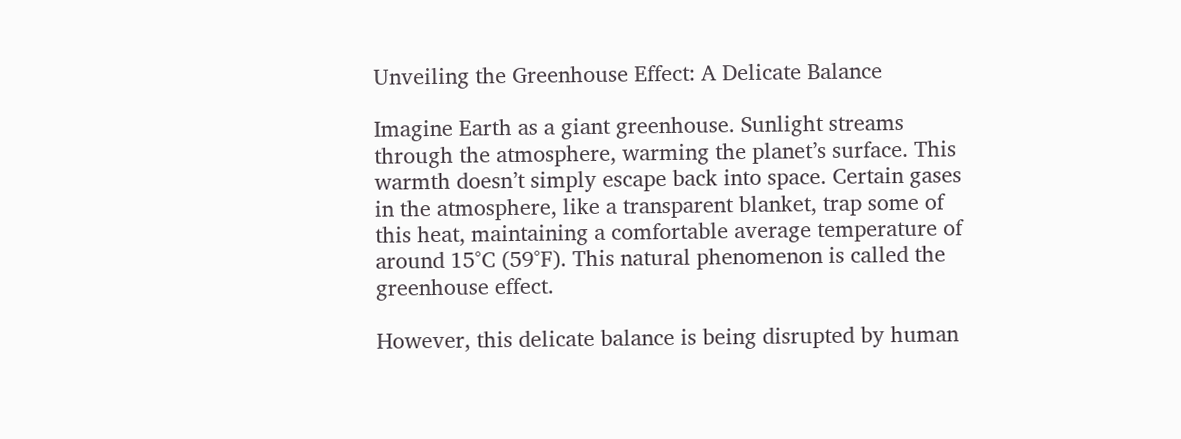Unveiling the Greenhouse Effect: A Delicate Balance

Imagine Earth as a giant greenhouse. Sunlight streams through the atmosphere, warming the planet’s surface. This warmth doesn’t simply escape back into space. Certain gases in the atmosphere, like a transparent blanket, trap some of this heat, maintaining a comfortable average temperature of around 15°C (59°F). This natural phenomenon is called the greenhouse effect.

However, this delicate balance is being disrupted by human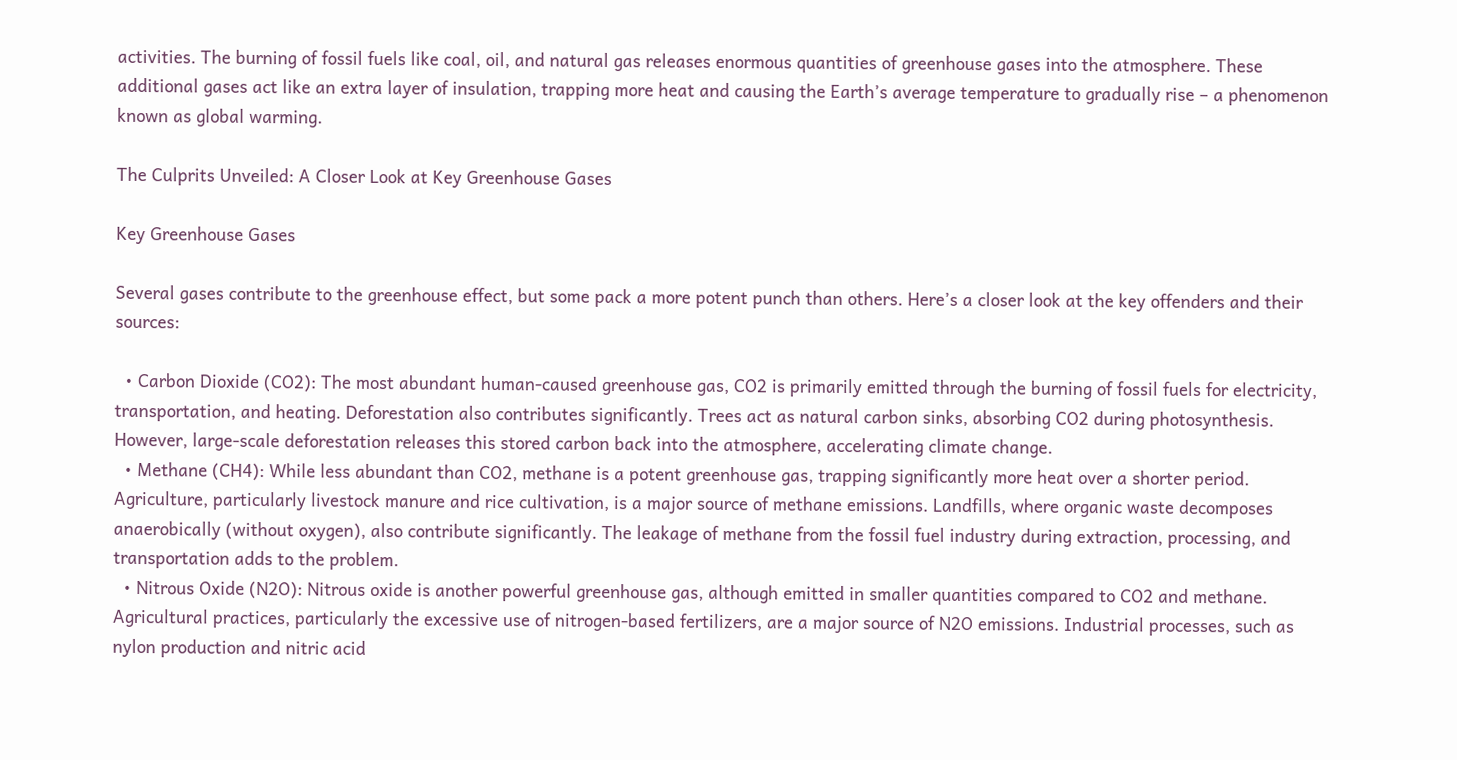activities. The burning of fossil fuels like coal, oil, and natural gas releases enormous quantities of greenhouse gases into the atmosphere. These additional gases act like an extra layer of insulation, trapping more heat and causing the Earth’s average temperature to gradually rise – a phenomenon known as global warming.

The Culprits Unveiled: A Closer Look at Key Greenhouse Gases

Key Greenhouse Gases

Several gases contribute to the greenhouse effect, but some pack a more potent punch than others. Here’s a closer look at the key offenders and their sources:

  • Carbon Dioxide (CO2): The most abundant human-caused greenhouse gas, CO2 is primarily emitted through the burning of fossil fuels for electricity, transportation, and heating. Deforestation also contributes significantly. Trees act as natural carbon sinks, absorbing CO2 during photosynthesis. However, large-scale deforestation releases this stored carbon back into the atmosphere, accelerating climate change.
  • Methane (CH4): While less abundant than CO2, methane is a potent greenhouse gas, trapping significantly more heat over a shorter period. Agriculture, particularly livestock manure and rice cultivation, is a major source of methane emissions. Landfills, where organic waste decomposes anaerobically (without oxygen), also contribute significantly. The leakage of methane from the fossil fuel industry during extraction, processing, and transportation adds to the problem.
  • Nitrous Oxide (N2O): Nitrous oxide is another powerful greenhouse gas, although emitted in smaller quantities compared to CO2 and methane. Agricultural practices, particularly the excessive use of nitrogen-based fertilizers, are a major source of N2O emissions. Industrial processes, such as nylon production and nitric acid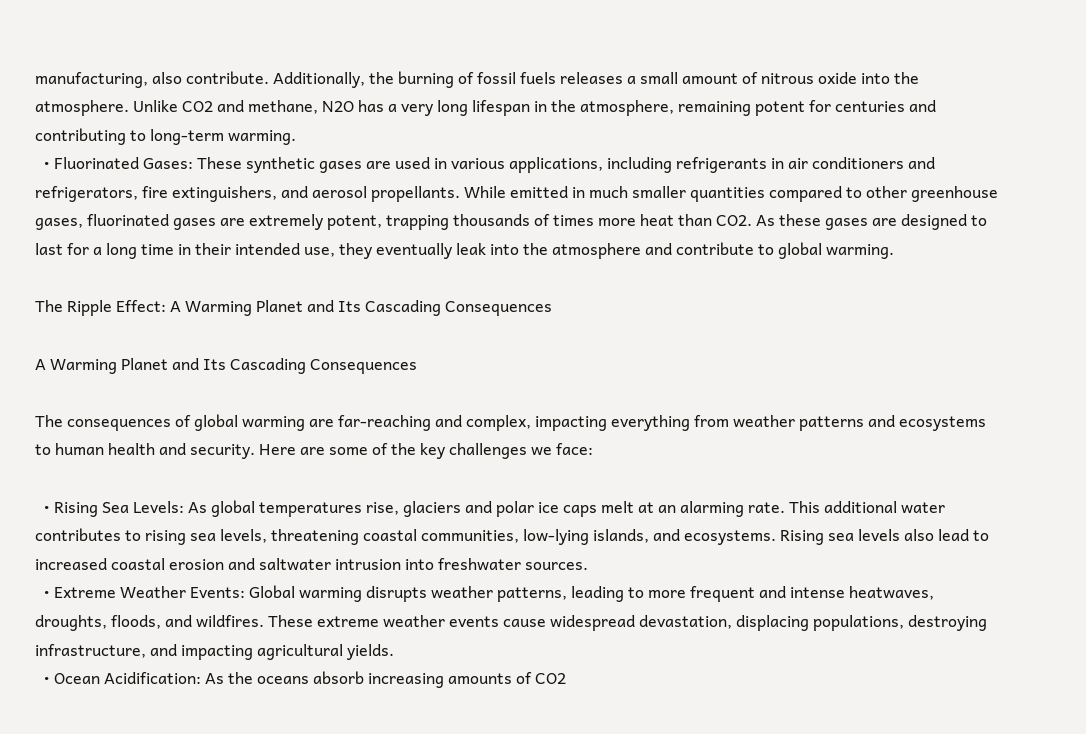manufacturing, also contribute. Additionally, the burning of fossil fuels releases a small amount of nitrous oxide into the atmosphere. Unlike CO2 and methane, N2O has a very long lifespan in the atmosphere, remaining potent for centuries and contributing to long-term warming.
  • Fluorinated Gases: These synthetic gases are used in various applications, including refrigerants in air conditioners and refrigerators, fire extinguishers, and aerosol propellants. While emitted in much smaller quantities compared to other greenhouse gases, fluorinated gases are extremely potent, trapping thousands of times more heat than CO2. As these gases are designed to last for a long time in their intended use, they eventually leak into the atmosphere and contribute to global warming.

The Ripple Effect: A Warming Planet and Its Cascading Consequences

A Warming Planet and Its Cascading Consequences

The consequences of global warming are far-reaching and complex, impacting everything from weather patterns and ecosystems to human health and security. Here are some of the key challenges we face:

  • Rising Sea Levels: As global temperatures rise, glaciers and polar ice caps melt at an alarming rate. This additional water contributes to rising sea levels, threatening coastal communities, low-lying islands, and ecosystems. Rising sea levels also lead to increased coastal erosion and saltwater intrusion into freshwater sources.
  • Extreme Weather Events: Global warming disrupts weather patterns, leading to more frequent and intense heatwaves, droughts, floods, and wildfires. These extreme weather events cause widespread devastation, displacing populations, destroying infrastructure, and impacting agricultural yields.
  • Ocean Acidification: As the oceans absorb increasing amounts of CO2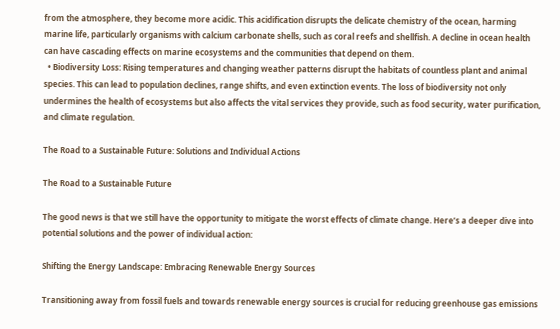from the atmosphere, they become more acidic. This acidification disrupts the delicate chemistry of the ocean, harming marine life, particularly organisms with calcium carbonate shells, such as coral reefs and shellfish. A decline in ocean health can have cascading effects on marine ecosystems and the communities that depend on them.
  • Biodiversity Loss: Rising temperatures and changing weather patterns disrupt the habitats of countless plant and animal species. This can lead to population declines, range shifts, and even extinction events. The loss of biodiversity not only undermines the health of ecosystems but also affects the vital services they provide, such as food security, water purification, and climate regulation.

The Road to a Sustainable Future: Solutions and Individual Actions

The Road to a Sustainable Future

The good news is that we still have the opportunity to mitigate the worst effects of climate change. Here’s a deeper dive into potential solutions and the power of individual action:

Shifting the Energy Landscape: Embracing Renewable Energy Sources

Transitioning away from fossil fuels and towards renewable energy sources is crucial for reducing greenhouse gas emissions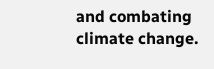and combating climate change.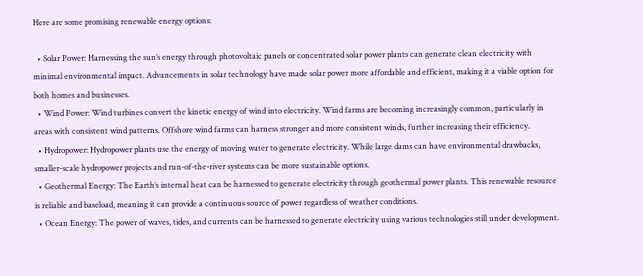Here are some promising renewable energy options:

  • Solar Power: Harnessing the sun’s energy through photovoltaic panels or concentrated solar power plants can generate clean electricity with minimal environmental impact. Advancements in solar technology have made solar power more affordable and efficient, making it a viable option for both homes and businesses.
  • Wind Power: Wind turbines convert the kinetic energy of wind into electricity. Wind farms are becoming increasingly common, particularly in areas with consistent wind patterns. Offshore wind farms can harness stronger and more consistent winds, further increasing their efficiency.
  • Hydropower: Hydropower plants use the energy of moving water to generate electricity. While large dams can have environmental drawbacks, smaller-scale hydropower projects and run-of-the-river systems can be more sustainable options.
  • Geothermal Energy: The Earth’s internal heat can be harnessed to generate electricity through geothermal power plants. This renewable resource is reliable and baseload, meaning it can provide a continuous source of power regardless of weather conditions.
  • Ocean Energy: The power of waves, tides, and currents can be harnessed to generate electricity using various technologies still under development.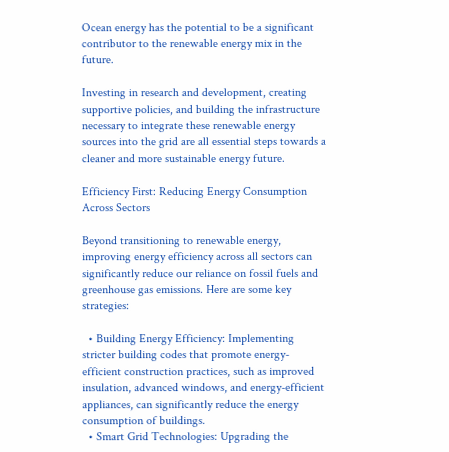Ocean energy has the potential to be a significant contributor to the renewable energy mix in the future.

Investing in research and development, creating supportive policies, and building the infrastructure necessary to integrate these renewable energy sources into the grid are all essential steps towards a cleaner and more sustainable energy future.

Efficiency First: Reducing Energy Consumption Across Sectors

Beyond transitioning to renewable energy, improving energy efficiency across all sectors can significantly reduce our reliance on fossil fuels and greenhouse gas emissions. Here are some key strategies:

  • Building Energy Efficiency: Implementing stricter building codes that promote energy-efficient construction practices, such as improved insulation, advanced windows, and energy-efficient appliances, can significantly reduce the energy consumption of buildings.
  • Smart Grid Technologies: Upgrading the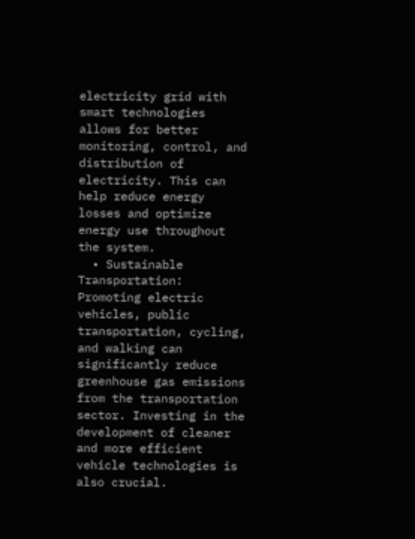electricity grid with smart technologies allows for better monitoring, control, and distribution of electricity. This can help reduce energy losses and optimize energy use throughout the system.
  • Sustainable Transportation: Promoting electric vehicles, public transportation, cycling, and walking can significantly reduce greenhouse gas emissions from the transportation sector. Investing in the development of cleaner and more efficient vehicle technologies is also crucial.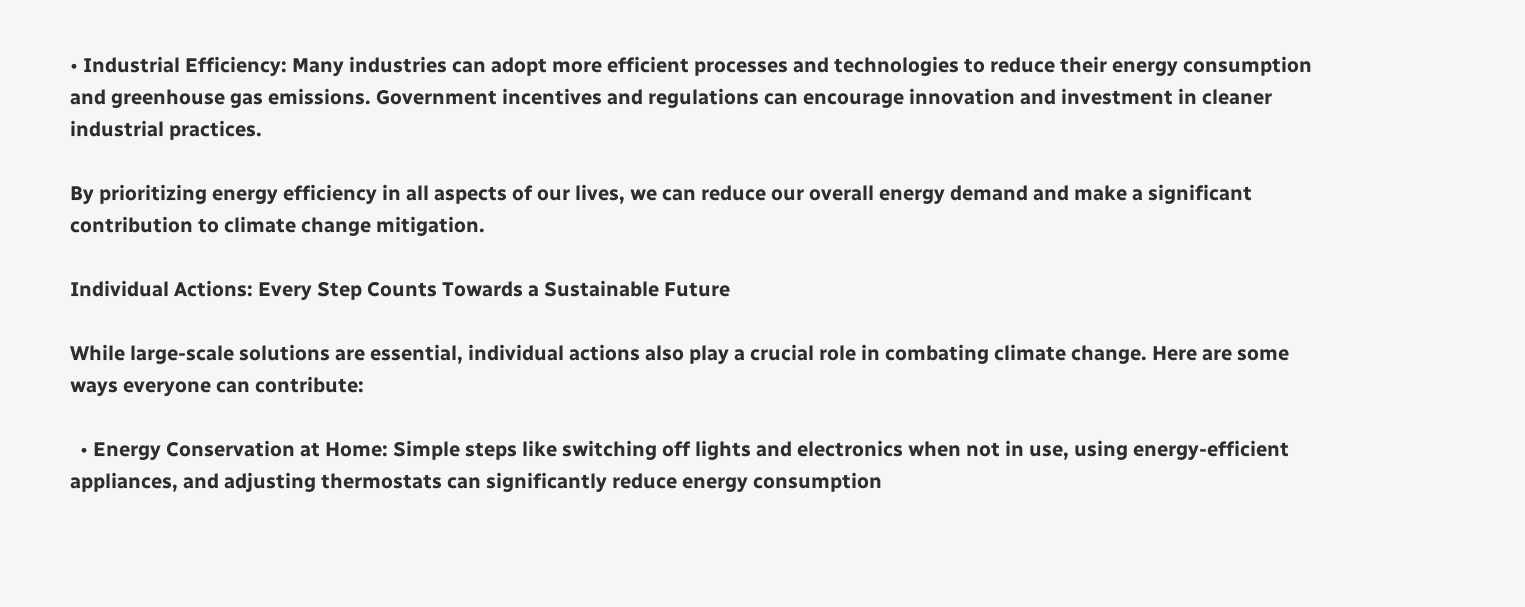• Industrial Efficiency: Many industries can adopt more efficient processes and technologies to reduce their energy consumption and greenhouse gas emissions. Government incentives and regulations can encourage innovation and investment in cleaner industrial practices.

By prioritizing energy efficiency in all aspects of our lives, we can reduce our overall energy demand and make a significant contribution to climate change mitigation.

Individual Actions: Every Step Counts Towards a Sustainable Future

While large-scale solutions are essential, individual actions also play a crucial role in combating climate change. Here are some ways everyone can contribute:

  • Energy Conservation at Home: Simple steps like switching off lights and electronics when not in use, using energy-efficient appliances, and adjusting thermostats can significantly reduce energy consumption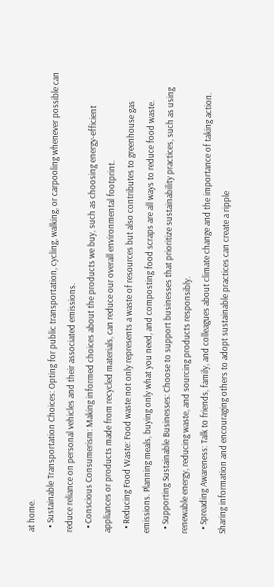at home.
  • Sustainable Transportation Choices: Opting for public transportation, cycling, walking, or carpooling whenever possible can reduce reliance on personal vehicles and their associated emissions.
  • Conscious Consumerism: Making informed choices about the products we buy, such as choosing energy-efficient appliances or products made from recycled materials, can reduce our overall environmental footprint.
  • Reducing Food Waste: Food waste not only represents a waste of resources but also contributes to greenhouse gas emissions. Planning meals, buying only what you need, and composting food scraps are all ways to reduce food waste.
  • Supporting Sustainable Businesses: Choose to support businesses that prioritize sustainability practices, such as using renewable energy, reducing waste, and sourcing products responsibly.
  • Spreading Awareness: Talk to friends, family, and colleagues about climate change and the importance of taking action. Sharing information and encouraging others to adopt sustainable practices can create a ripple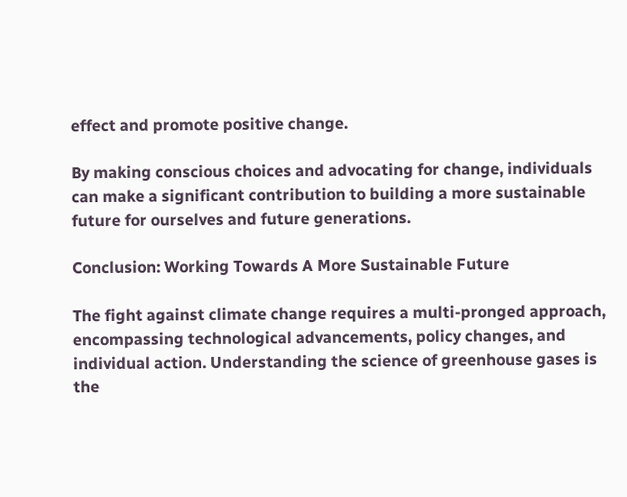effect and promote positive change.

By making conscious choices and advocating for change, individuals can make a significant contribution to building a more sustainable future for ourselves and future generations.

Conclusion: Working Towards A More Sustainable Future

The fight against climate change requires a multi-pronged approach, encompassing technological advancements, policy changes, and individual action. Understanding the science of greenhouse gases is the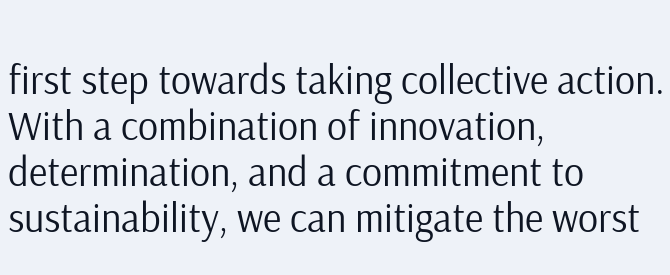first step towards taking collective action. With a combination of innovation, determination, and a commitment to sustainability, we can mitigate the worst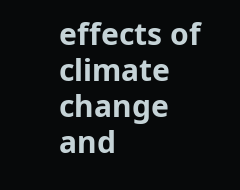effects of climate change and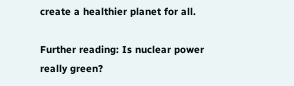create a healthier planet for all.

Further reading: Is nuclear power really green?